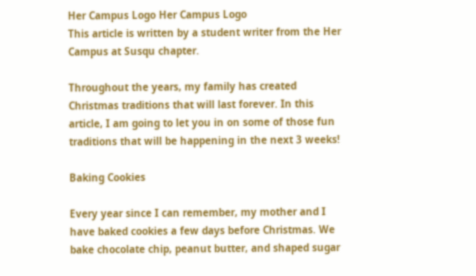Her Campus Logo Her Campus Logo
This article is written by a student writer from the Her Campus at Susqu chapter.

Throughout the years, my family has created Christmas traditions that will last forever. In this article, I am going to let you in on some of those fun traditions that will be happening in the next 3 weeks!

Baking Cookies

Every year since I can remember, my mother and I have baked cookies a few days before Christmas. We bake chocolate chip, peanut butter, and shaped sugar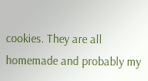cookies. They are all homemade and probably my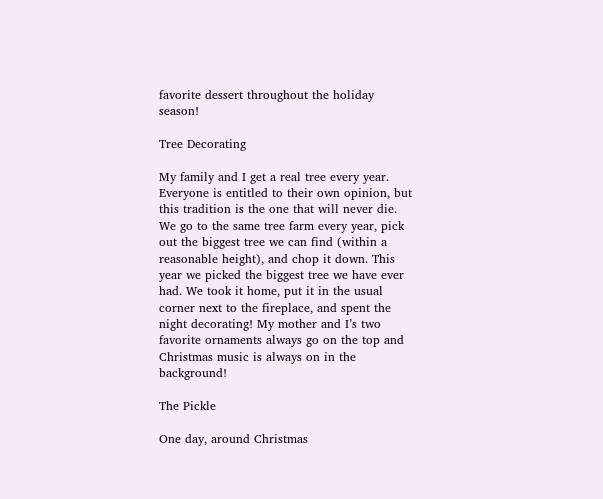favorite dessert throughout the holiday season!

Tree Decorating

My family and I get a real tree every year. Everyone is entitled to their own opinion, but this tradition is the one that will never die. We go to the same tree farm every year, pick out the biggest tree we can find (within a reasonable height), and chop it down. This year we picked the biggest tree we have ever had. We took it home, put it in the usual corner next to the fireplace, and spent the night decorating! My mother and I’s two favorite ornaments always go on the top and Christmas music is always on in the background!

The Pickle

One day, around Christmas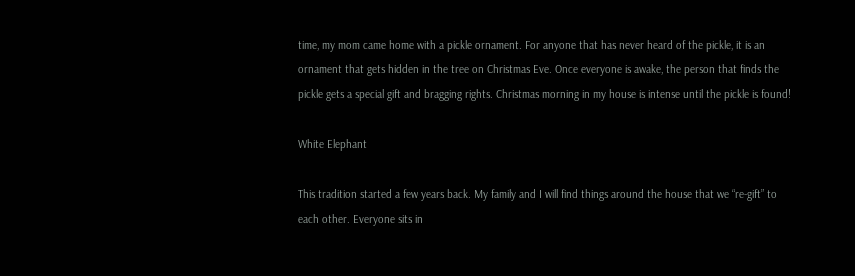time, my mom came home with a pickle ornament. For anyone that has never heard of the pickle, it is an ornament that gets hidden in the tree on Christmas Eve. Once everyone is awake, the person that finds the pickle gets a special gift and bragging rights. Christmas morning in my house is intense until the pickle is found!

White Elephant

This tradition started a few years back. My family and I will find things around the house that we “re-gift” to each other. Everyone sits in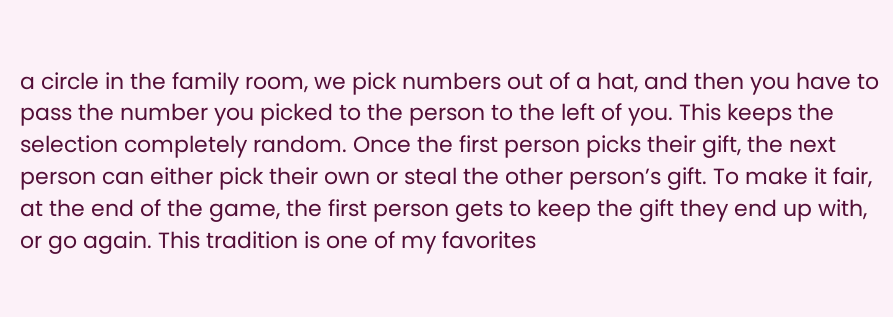a circle in the family room, we pick numbers out of a hat, and then you have to pass the number you picked to the person to the left of you. This keeps the selection completely random. Once the first person picks their gift, the next person can either pick their own or steal the other person’s gift. To make it fair, at the end of the game, the first person gets to keep the gift they end up with, or go again. This tradition is one of my favorites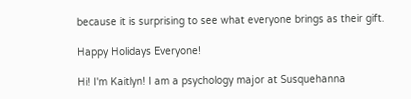because it is surprising to see what everyone brings as their gift.

Happy Holidays Everyone!

Hi! I'm Kaitlyn! I am a psychology major at Susquehanna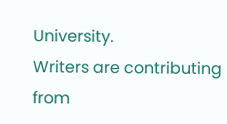University.
Writers are contributing from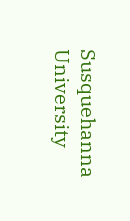Susquehanna University